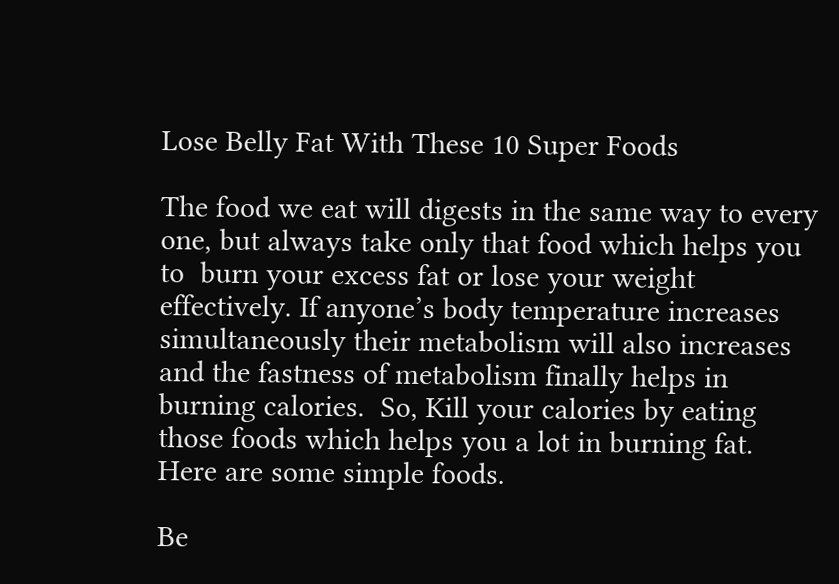Lose Belly Fat With These 10 Super Foods

The food we eat will digests in the same way to every one, but always take only that food which helps you to  burn your excess fat or lose your weight effectively. If anyone’s body temperature increases simultaneously their metabolism will also increases and the fastness of metabolism finally helps in burning calories.  So, Kill your calories by eating those foods which helps you a lot in burning fat. Here are some simple foods.

Be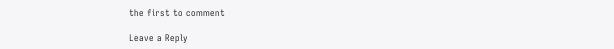the first to comment

Leave a Reply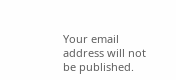Your email address will not be published.